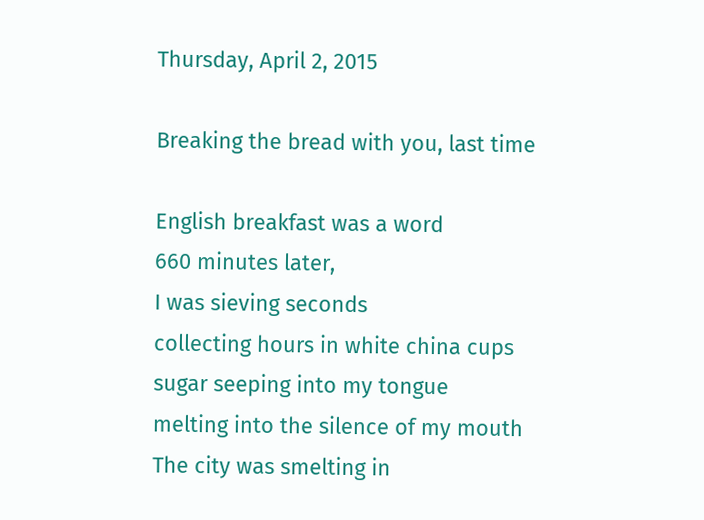Thursday, April 2, 2015

Breaking the bread with you, last time

English breakfast was a word
660 minutes later,
I was sieving seconds
collecting hours in white china cups
sugar seeping into my tongue
melting into the silence of my mouth
The city was smelting in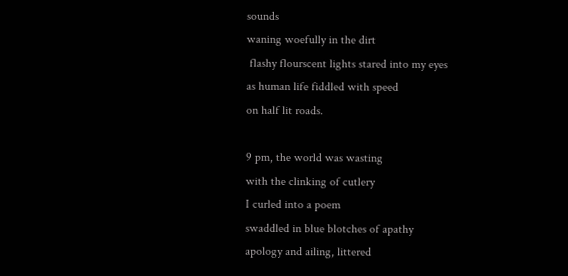sounds
waning woefully in the dirt
 flashy flourscent lights stared into my eyes
as human life fiddled with speed
on half lit roads.

9 pm, the world was wasting
with the clinking of cutlery
I curled into a poem
swaddled in blue blotches of apathy
apology and ailing, littered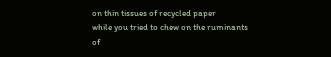on thin tissues of recycled paper
while you tried to chew on the ruminants
of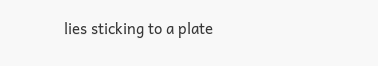lies sticking to a plate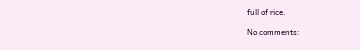full of rice.

No comments: